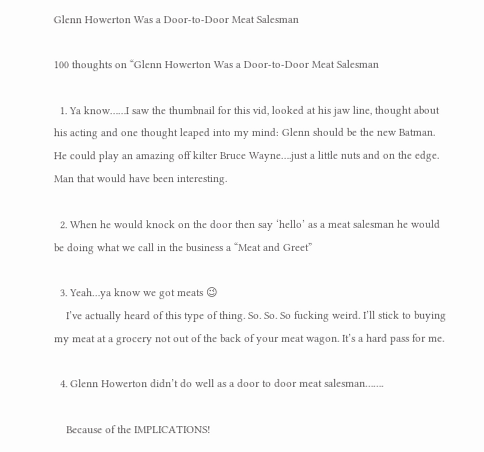Glenn Howerton Was a Door-to-Door Meat Salesman

100 thoughts on “Glenn Howerton Was a Door-to-Door Meat Salesman

  1. Ya know……I saw the thumbnail for this vid, looked at his jaw line, thought about his acting and one thought leaped into my mind: Glenn should be the new Batman. He could play an amazing off kilter Bruce Wayne….just a little nuts and on the edge. Man that would have been interesting.

  2. When he would knock on the door then say ‘hello’ as a meat salesman he would be doing what we call in the business a “Meat and Greet”

  3. Yeah…ya know we got meats 😉
    I’ve actually heard of this type of thing. So. So. So fucking weird. I’ll stick to buying my meat at a grocery not out of the back of your meat wagon. It’s a hard pass for me.

  4. Glenn Howerton didn’t do well as a door to door meat salesman…….

    Because of the IMPLICATIONS!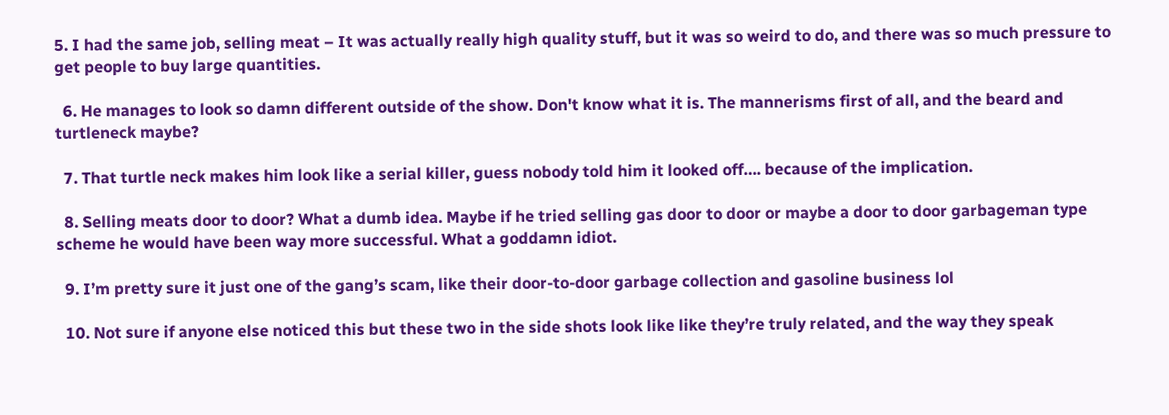5. I had the same job, selling meat – It was actually really high quality stuff, but it was so weird to do, and there was so much pressure to get people to buy large quantities.

  6. He manages to look so damn different outside of the show. Don't know what it is. The mannerisms first of all, and the beard and turtleneck maybe?

  7. That turtle neck makes him look like a serial killer, guess nobody told him it looked off…. because of the implication.

  8. Selling meats door to door? What a dumb idea. Maybe if he tried selling gas door to door or maybe a door to door garbageman type scheme he would have been way more successful. What a goddamn idiot.

  9. I’m pretty sure it just one of the gang’s scam, like their door-to-door garbage collection and gasoline business lol

  10. Not sure if anyone else noticed this but these two in the side shots look like like they’re truly related, and the way they speak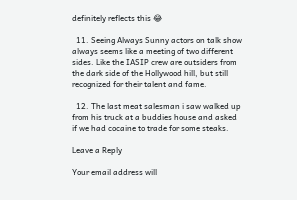definitely reflects this 😂

  11. Seeing Always Sunny actors on talk show always seems like a meeting of two different sides. Like the IASIP crew are outsiders from the dark side of the Hollywood hill, but still recognized for their talent and fame.

  12. The last meat salesman i saw walked up from his truck at a buddies house and asked if we had cocaine to trade for some steaks.

Leave a Reply

Your email address will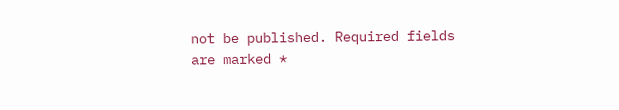not be published. Required fields are marked *